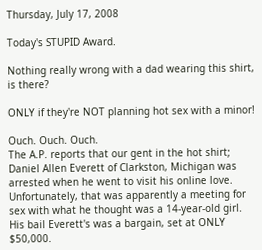Thursday, July 17, 2008

Today's STUPID Award.

Nothing really wrong with a dad wearing this shirt, is there?

ONLY if they're NOT planning hot sex with a minor!

Ouch. Ouch. Ouch.
The A.P. reports that our gent in the hot shirt; Daniel Allen Everett of Clarkston, Michigan was arrested when he went to visit his online love.
Unfortunately, that was apparently a meeting for sex with what he thought was a 14-year-old girl.
His bail Everett's was a bargain, set at ONLY $50,000.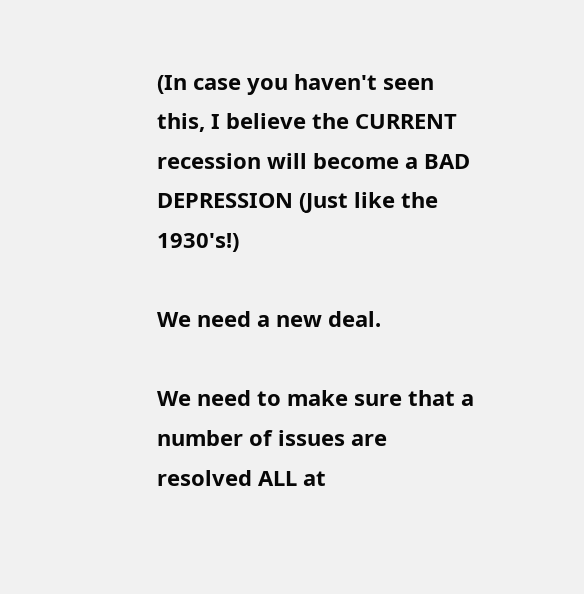(In case you haven't seen this, I believe the CURRENT recession will become a BAD DEPRESSION (Just like the 1930's!)

We need a new deal.

We need to make sure that a number of issues are resolved ALL at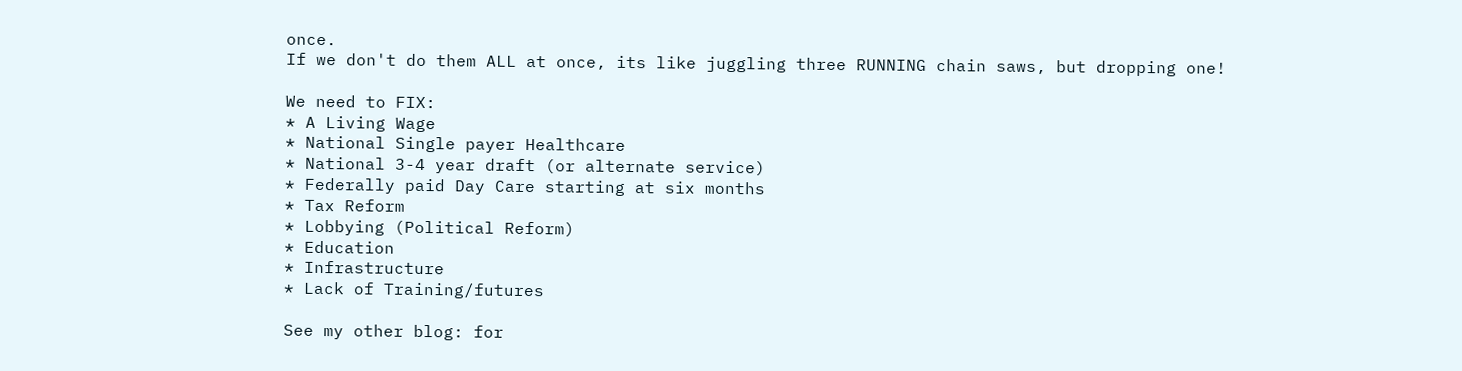once.
If we don't do them ALL at once, its like juggling three RUNNING chain saws, but dropping one!

We need to FIX:
* A Living Wage
* National Single payer Healthcare
* National 3-4 year draft (or alternate service)
* Federally paid Day Care starting at six months
* Tax Reform
* Lobbying (Political Reform)
* Education
* Infrastructure
* Lack of Training/futures

See my other blog: for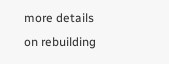more details on rebuilding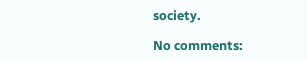society.

No comments: